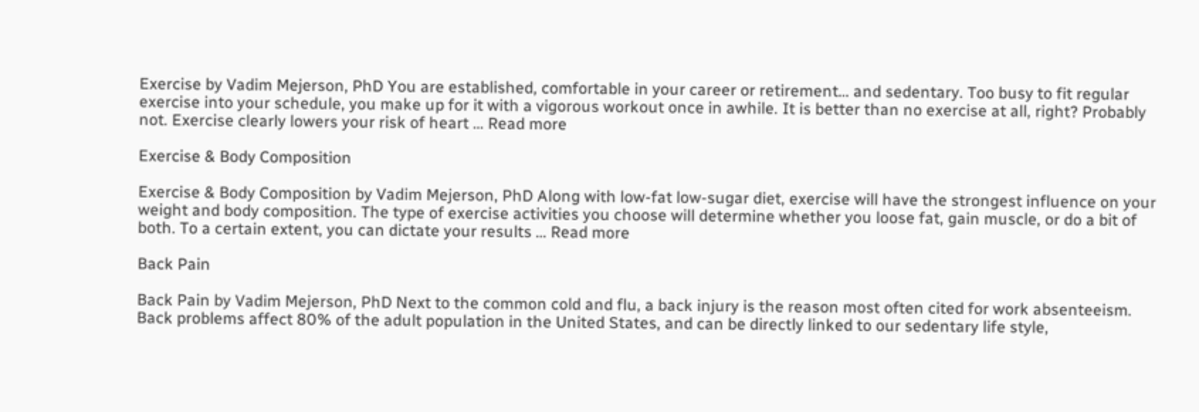Exercise by Vadim Mejerson, PhD You are established, comfortable in your career or retirement… and sedentary. Too busy to fit regular exercise into your schedule, you make up for it with a vigorous workout once in awhile. It is better than no exercise at all, right? Probably not. Exercise clearly lowers your risk of heart … Read more

Exercise & Body Composition

Exercise & Body Composition by Vadim Mejerson, PhD Along with low-fat low-sugar diet, exercise will have the strongest influence on your weight and body composition. The type of exercise activities you choose will determine whether you loose fat, gain muscle, or do a bit of both. To a certain extent, you can dictate your results … Read more

Back Pain

Back Pain by Vadim Mejerson, PhD Next to the common cold and flu, a back injury is the reason most often cited for work absenteeism. Back problems affect 80% of the adult population in the United States, and can be directly linked to our sedentary life style,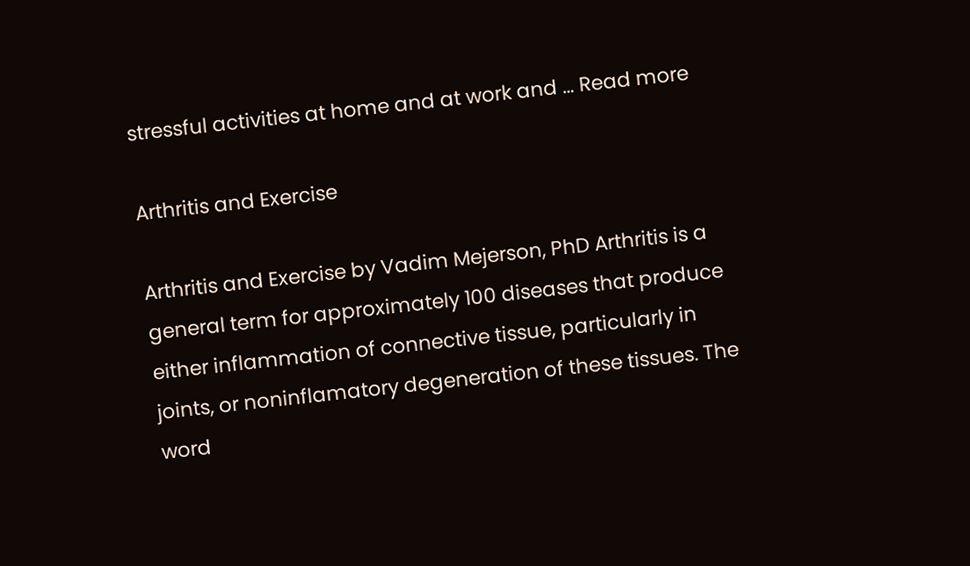stressful activities at home and at work and … Read more

Arthritis and Exercise

Arthritis and Exercise by Vadim Mejerson, PhD Arthritis is a general term for approximately 100 diseases that produce either inflammation of connective tissue, particularly in joints, or noninflamatory degeneration of these tissues. The word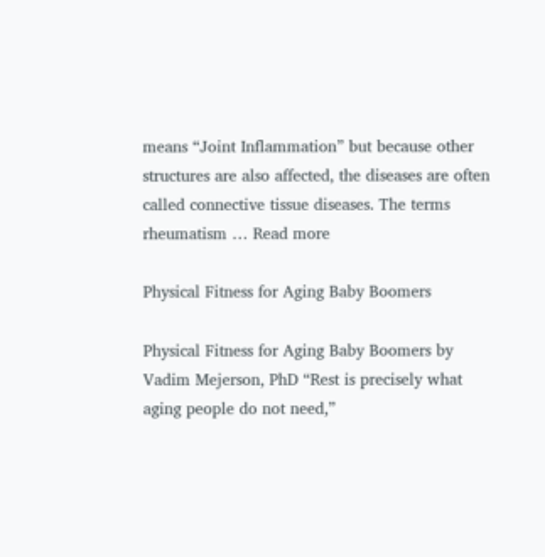means “Joint Inflammation” but because other structures are also affected, the diseases are often called connective tissue diseases. The terms rheumatism … Read more

Physical Fitness for Aging Baby Boomers

Physical Fitness for Aging Baby Boomers by Vadim Mejerson, PhD “Rest is precisely what aging people do not need,”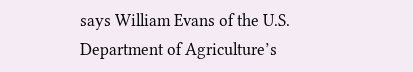says William Evans of the U.S. Department of Agriculture’s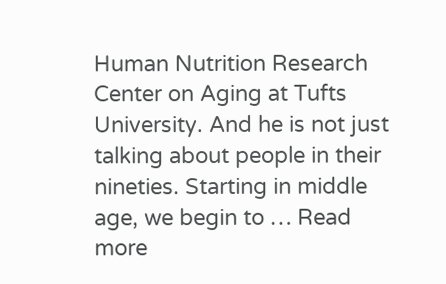Human Nutrition Research Center on Aging at Tufts University. And he is not just talking about people in their nineties. Starting in middle age, we begin to … Read more